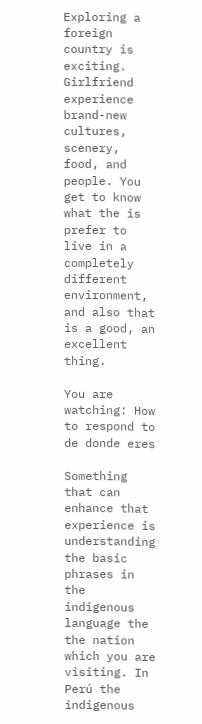Exploring a foreign country is exciting. Girlfriend experience brand-new cultures, scenery, food, and people. You get to know what the is prefer to live in a completely different environment, and also that is a good, an excellent thing.

You are watching: How to respond to de donde eres

Something that can enhance that experience is understanding the basic phrases in the indigenous language the the nation which you are visiting. In Perú the indigenous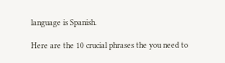language is Spanish.

Here are the 10 crucial phrases the you need to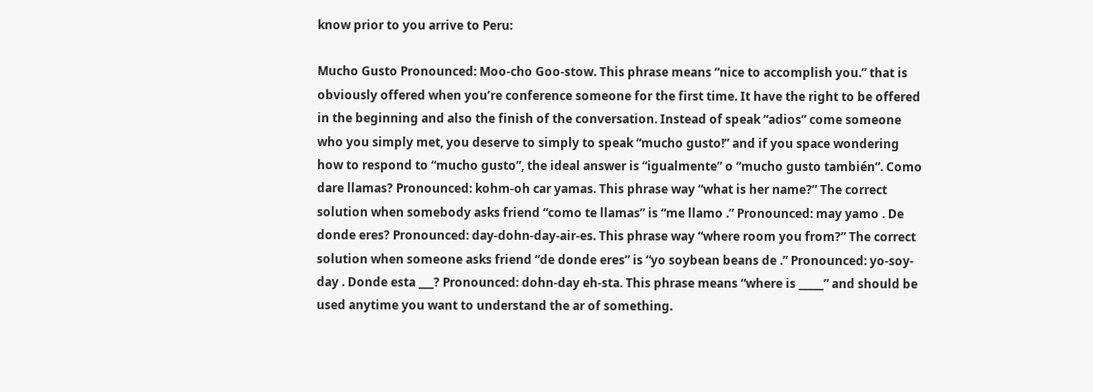know prior to you arrive to Peru:

Mucho Gusto Pronounced: Moo-cho Goo-stow. This phrase means “nice to accomplish you.” that is obviously offered when you’re conference someone for the first time. It have the right to be offered in the beginning and also the finish of the conversation. Instead of speak “adios” come someone who you simply met, you deserve to simply to speak “mucho gusto!” and if you space wondering how to respond to “mucho gusto”, the ideal answer is “igualmente” o “mucho gusto también”. Como dare llamas? Pronounced: kohm-oh car yamas. This phrase way “what is her name?” The correct solution when somebody asks friend “como te llamas” is “me llamo .” Pronounced: may yamo . De donde eres? Pronounced: day-dohn-day-air-es. This phrase way “where room you from?” The correct solution when someone asks friend “de donde eres” is “yo soybean beans de .” Pronounced: yo-soy-day . Donde esta ___? Pronounced: dohn-day eh-sta. This phrase means “where is _____” and should be used anytime you want to understand the ar of something.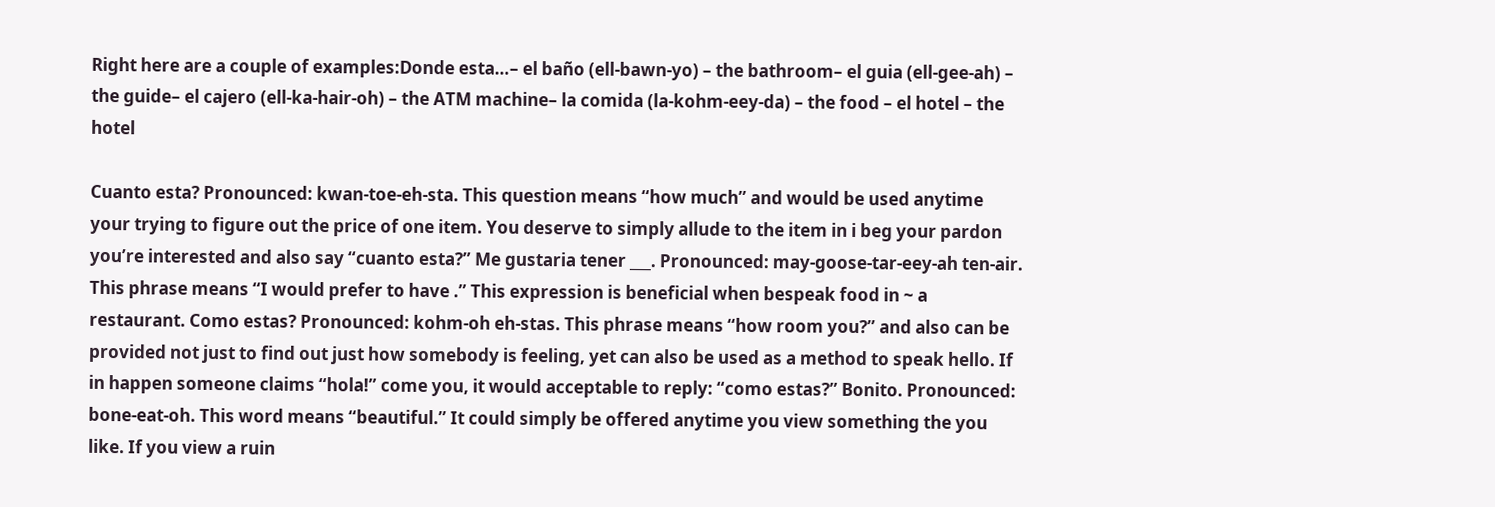Right here are a couple of examples:Donde esta…– el baño (ell-bawn-yo) – the bathroom– el guia (ell-gee-ah) – the guide– el cajero (ell-ka-hair-oh) – the ATM machine– la comida (la-kohm-eey-da) – the food – el hotel – the hotel

Cuanto esta? Pronounced: kwan-toe-eh-sta. This question means “how much” and would be used anytime your trying to figure out the price of one item. You deserve to simply allude to the item in i beg your pardon you’re interested and also say “cuanto esta?” Me gustaria tener ___. Pronounced: may-goose-tar-eey-ah ten-air. This phrase means “I would prefer to have .” This expression is beneficial when bespeak food in ~ a restaurant. Como estas? Pronounced: kohm-oh eh-stas. This phrase means “how room you?” and also can be provided not just to find out just how somebody is feeling, yet can also be used as a method to speak hello. If in happen someone claims “hola!” come you, it would acceptable to reply: “como estas?” Bonito. Pronounced: bone-eat-oh. This word means “beautiful.” It could simply be offered anytime you view something the you like. If you view a ruin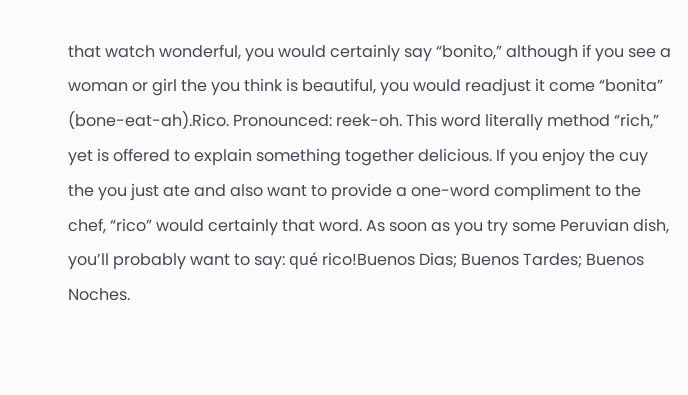that watch wonderful, you would certainly say “bonito,” although if you see a woman or girl the you think is beautiful, you would readjust it come “bonita” (bone-eat-ah).Rico. Pronounced: reek-oh. This word literally method “rich,” yet is offered to explain something together delicious. If you enjoy the cuy the you just ate and also want to provide a one-word compliment to the chef, “rico” would certainly that word. As soon as you try some Peruvian dish, you’ll probably want to say: qué rico!Buenos Dias; Buenos Tardes; Buenos Noches.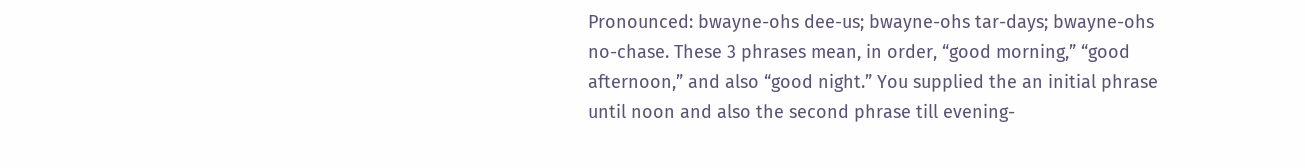Pronounced: bwayne-ohs dee-us; bwayne-ohs tar-days; bwayne-ohs no-chase. These 3 phrases mean, in order, “good morning,” “good afternoon,” and also “good night.” You supplied the an initial phrase until noon and also the second phrase till evening-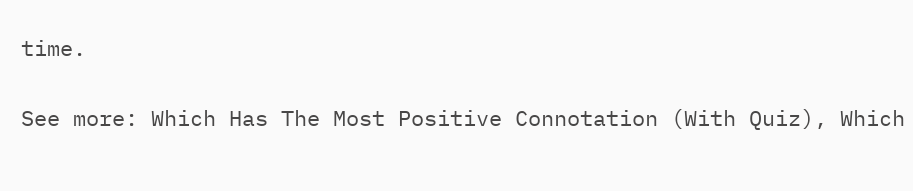time.

See more: Which Has The Most Positive Connotation (With Quiz), Which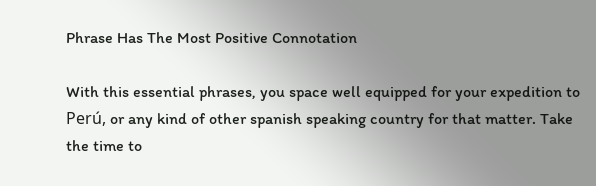Phrase Has The Most Positive Connotation

With this essential phrases, you space well equipped for your expedition to Perú, or any kind of other spanish speaking country for that matter. Take the time to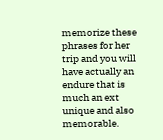memorize these phrases for her trip and you will have actually an endure that is much an ext unique and also memorable.